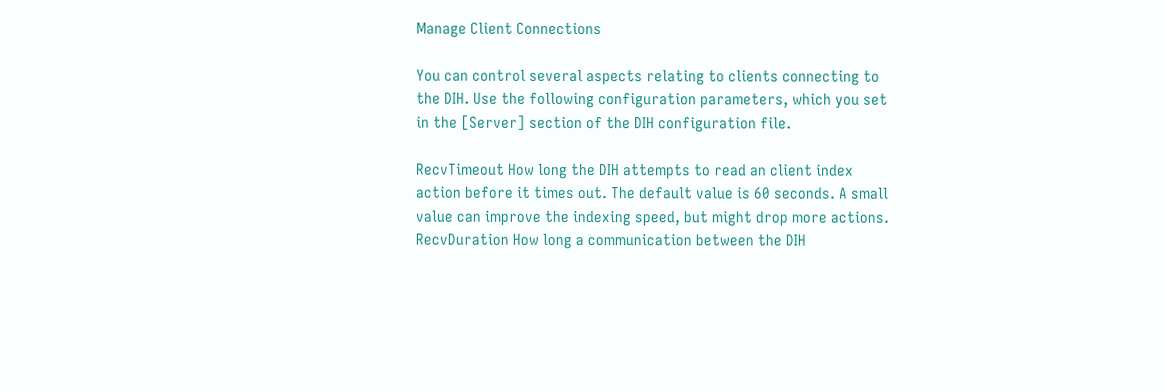Manage Client Connections

You can control several aspects relating to clients connecting to the DIH. Use the following configuration parameters, which you set in the [Server] section of the DIH configuration file.

RecvTimeout How long the DIH attempts to read an client index action before it times out. The default value is 60 seconds. A small value can improve the indexing speed, but might drop more actions.
RecvDuration How long a communication between the DIH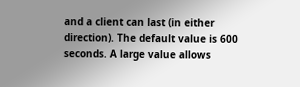and a client can last (in either direction). The default value is 600 seconds. A large value allows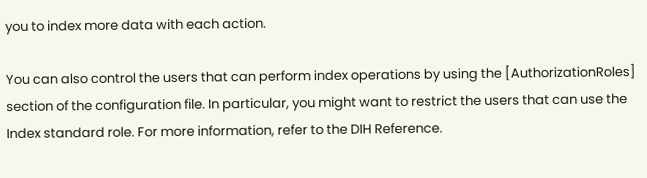you to index more data with each action.

You can also control the users that can perform index operations by using the [AuthorizationRoles] section of the configuration file. In particular, you might want to restrict the users that can use the Index standard role. For more information, refer to the DIH Reference.